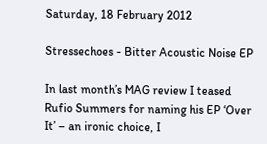Saturday, 18 February 2012

Stressechoes - Bitter Acoustic Noise EP

In last month’s MAG review I teased Rufio Summers for naming his EP ‘Over It’ – an ironic choice, I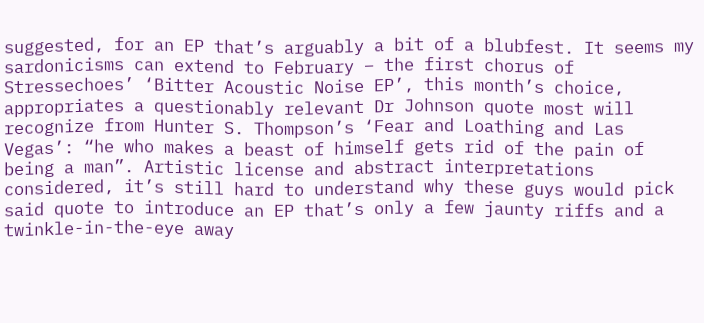suggested, for an EP that’s arguably a bit of a blubfest. It seems my sardonicisms can extend to February – the first chorus of Stressechoes’ ‘Bitter Acoustic Noise EP’, this month’s choice, appropriates a questionably relevant Dr Johnson quote most will recognize from Hunter S. Thompson’s ‘Fear and Loathing and Las Vegas’: “he who makes a beast of himself gets rid of the pain of being a man”. Artistic license and abstract interpretations considered, it’s still hard to understand why these guys would pick said quote to introduce an EP that’s only a few jaunty riffs and a twinkle-in-the-eye away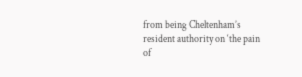from being Cheltenham’s resident authority on ‘the pain of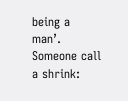being a man’. Someone call a shrink: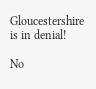Gloucestershire is in denial!

No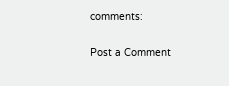comments:

Post a Comment